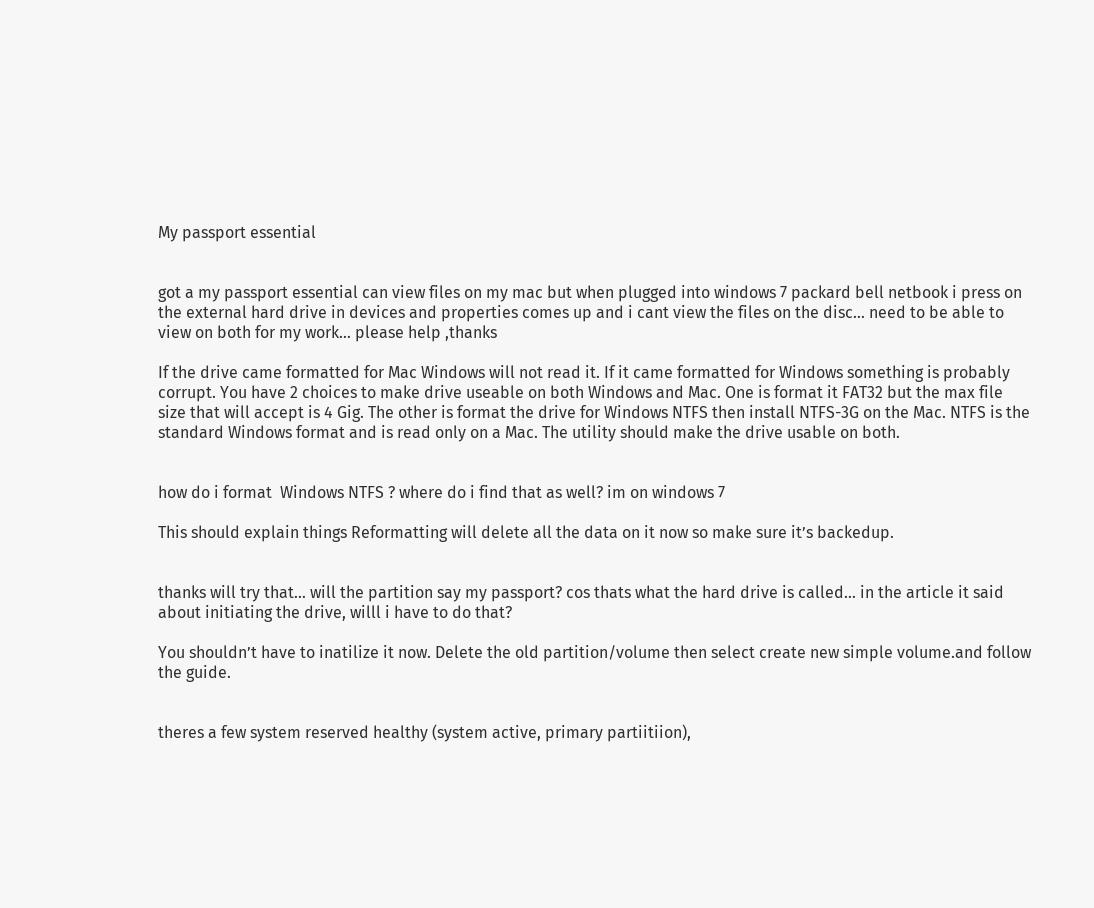My passport essential


got a my passport essential can view files on my mac but when plugged into windows 7 packard bell netbook i press on the external hard drive in devices and properties comes up and i cant view the files on the disc… need to be able to view on both for my work… please help ,thanks

If the drive came formatted for Mac Windows will not read it. If it came formatted for Windows something is probably corrupt. You have 2 choices to make drive useable on both Windows and Mac. One is format it FAT32 but the max file size that will accept is 4 Gig. The other is format the drive for Windows NTFS then install NTFS-3G on the Mac. NTFS is the standard Windows format and is read only on a Mac. The utility should make the drive usable on both.


how do i format  Windows NTFS ? where do i find that as well? im on windows 7

This should explain things Reformatting will delete all the data on it now so make sure it’s backedup.


thanks will try that… will the partition say my passport? cos thats what the hard drive is called… in the article it said about initiating the drive, willl i have to do that?

You shouldn’t have to inatilize it now. Delete the old partition/volume then select create new simple volume.and follow the guide.


theres a few system reserved healthy (system active, primary partiitiion),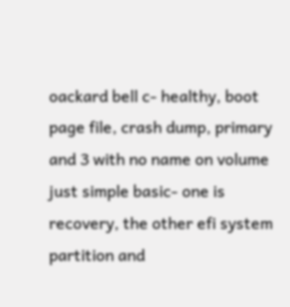oackard bell c- healthy, boot page file, crash dump, primary and 3 with no name on volume just simple basic- one is recovery, the other efi system partition and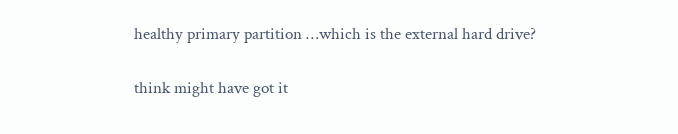healthy primary partition …which is the external hard drive?

think might have got it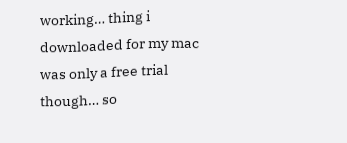working… thing i downloaded for my mac was only a free trial though… so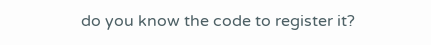do you know the code to register it?